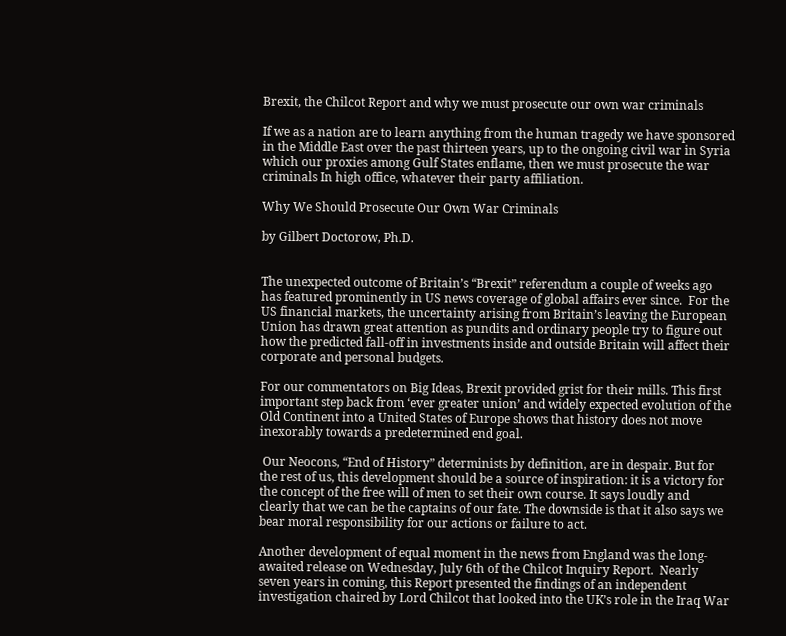Brexit, the Chilcot Report and why we must prosecute our own war criminals

If we as a nation are to learn anything from the human tragedy we have sponsored in the Middle East over the past thirteen years, up to the ongoing civil war in Syria which our proxies among Gulf States enflame, then we must prosecute the war criminals In high office, whatever their party affiliation.

Why We Should Prosecute Our Own War Criminals

by Gilbert Doctorow, Ph.D.


The unexpected outcome of Britain’s “Brexit” referendum a couple of weeks ago has featured prominently in US news coverage of global affairs ever since.  For the US financial markets, the uncertainty arising from Britain’s leaving the European Union has drawn great attention as pundits and ordinary people try to figure out how the predicted fall-off in investments inside and outside Britain will affect their corporate and personal budgets.

For our commentators on Big Ideas, Brexit provided grist for their mills. This first important step back from ‘ever greater union’ and widely expected evolution of the Old Continent into a United States of Europe shows that history does not move inexorably towards a predetermined end goal.

 Our Neocons, “End of History” determinists by definition, are in despair. But for the rest of us, this development should be a source of inspiration: it is a victory for the concept of the free will of men to set their own course. It says loudly and clearly that we can be the captains of our fate. The downside is that it also says we bear moral responsibility for our actions or failure to act.

Another development of equal moment in the news from England was the long-awaited release on Wednesday, July 6th of the Chilcot Inquiry Report.  Nearly seven years in coming, this Report presented the findings of an independent investigation chaired by Lord Chilcot that looked into the UK’s role in the Iraq War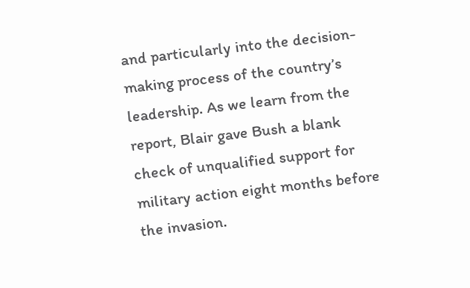and particularly into the decision-making process of the country’s leadership. As we learn from the report, Blair gave Bush a blank check of unqualified support for military action eight months before the invasion.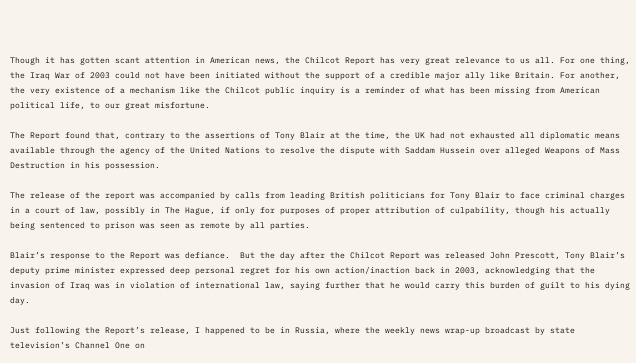Though it has gotten scant attention in American news, the Chilcot Report has very great relevance to us all. For one thing, the Iraq War of 2003 could not have been initiated without the support of a credible major ally like Britain. For another, the very existence of a mechanism like the Chilcot public inquiry is a reminder of what has been missing from American political life, to our great misfortune.

The Report found that, contrary to the assertions of Tony Blair at the time, the UK had not exhausted all diplomatic means available through the agency of the United Nations to resolve the dispute with Saddam Hussein over alleged Weapons of Mass Destruction in his possession.

The release of the report was accompanied by calls from leading British politicians for Tony Blair to face criminal charges in a court of law, possibly in The Hague, if only for purposes of proper attribution of culpability, though his actually being sentenced to prison was seen as remote by all parties.

Blair’s response to the Report was defiance.  But the day after the Chilcot Report was released John Prescott, Tony Blair’s deputy prime minister expressed deep personal regret for his own action/inaction back in 2003, acknowledging that the invasion of Iraq was in violation of international law, saying further that he would carry this burden of guilt to his dying day.

Just following the Report’s release, I happened to be in Russia, where the weekly news wrap-up broadcast by state television’s Channel One on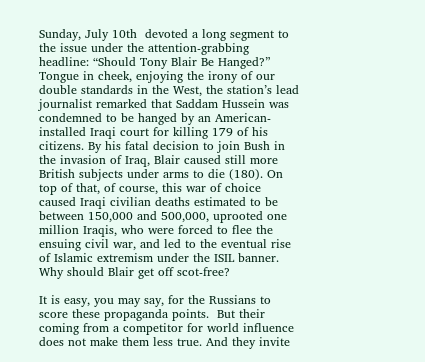Sunday, July 10th  devoted a long segment to the issue under the attention-grabbing headline: “Should Tony Blair Be Hanged?” Tongue in cheek, enjoying the irony of our double standards in the West, the station’s lead journalist remarked that Saddam Hussein was condemned to be hanged by an American-installed Iraqi court for killing 179 of his citizens. By his fatal decision to join Bush in the invasion of Iraq, Blair caused still more British subjects under arms to die (180). On top of that, of course, this war of choice caused Iraqi civilian deaths estimated to be between 150,000 and 500,000, uprooted one million Iraqis, who were forced to flee the ensuing civil war, and led to the eventual rise of Islamic extremism under the ISIL banner. Why should Blair get off scot-free?

It is easy, you may say, for the Russians to score these propaganda points.  But their coming from a competitor for world influence does not make them less true. And they invite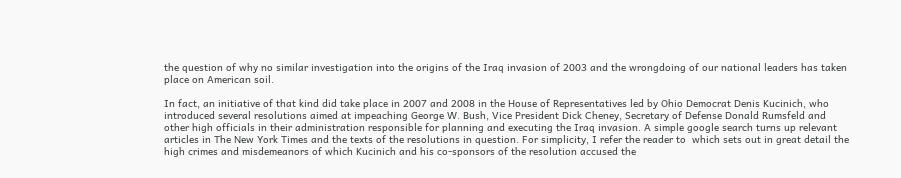the question of why no similar investigation into the origins of the Iraq invasion of 2003 and the wrongdoing of our national leaders has taken place on American soil.

In fact, an initiative of that kind did take place in 2007 and 2008 in the House of Representatives led by Ohio Democrat Denis Kucinich, who introduced several resolutions aimed at impeaching George W. Bush, Vice President Dick Cheney, Secretary of Defense Donald Rumsfeld and other high officials in their administration responsible for planning and executing the Iraq invasion. A simple google search turns up relevant articles in The New York Times and the texts of the resolutions in question. For simplicity, I refer the reader to  which sets out in great detail the high crimes and misdemeanors of which Kucinich and his co-sponsors of the resolution accused the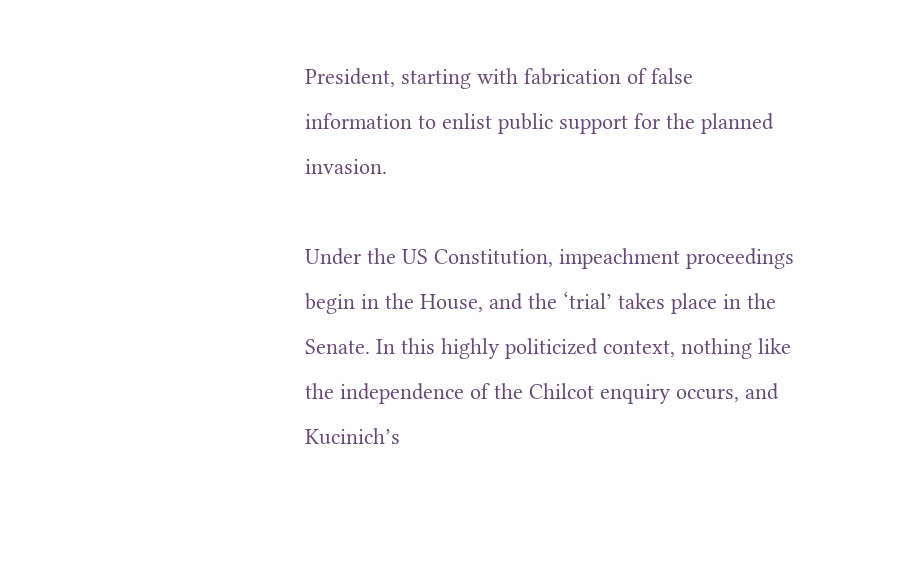President, starting with fabrication of false information to enlist public support for the planned invasion.

Under the US Constitution, impeachment proceedings begin in the House, and the ‘trial’ takes place in the Senate. In this highly politicized context, nothing like the independence of the Chilcot enquiry occurs, and Kucinich’s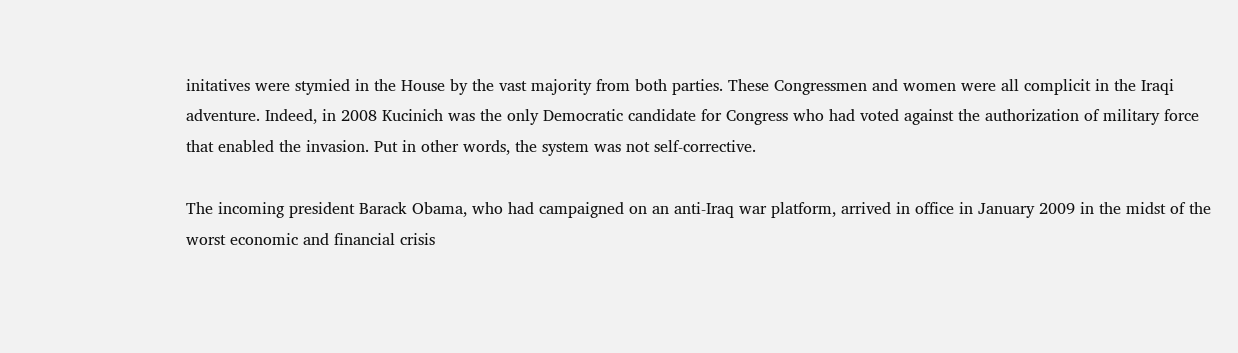initatives were stymied in the House by the vast majority from both parties. These Congressmen and women were all complicit in the Iraqi adventure. Indeed, in 2008 Kucinich was the only Democratic candidate for Congress who had voted against the authorization of military force that enabled the invasion. Put in other words, the system was not self-corrective.

The incoming president Barack Obama, who had campaigned on an anti-Iraq war platform, arrived in office in January 2009 in the midst of the worst economic and financial crisis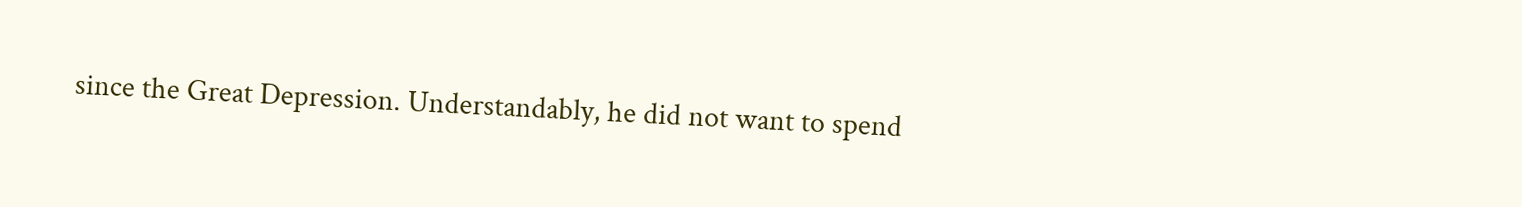since the Great Depression. Understandably, he did not want to spend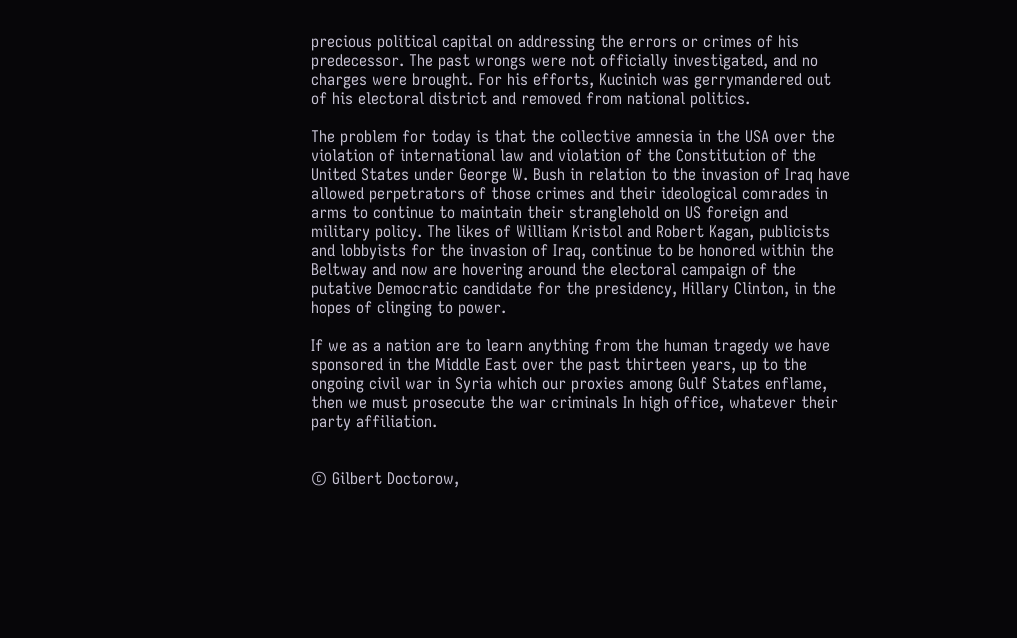precious political capital on addressing the errors or crimes of his predecessor. The past wrongs were not officially investigated, and no charges were brought. For his efforts, Kucinich was gerrymandered out of his electoral district and removed from national politics.

The problem for today is that the collective amnesia in the USA over the violation of international law and violation of the Constitution of the United States under George W. Bush in relation to the invasion of Iraq have allowed perpetrators of those crimes and their ideological comrades in arms to continue to maintain their stranglehold on US foreign and military policy. The likes of William Kristol and Robert Kagan, publicists and lobbyists for the invasion of Iraq, continue to be honored within the Beltway and now are hovering around the electoral campaign of the putative Democratic candidate for the presidency, Hillary Clinton, in the hopes of clinging to power.

If we as a nation are to learn anything from the human tragedy we have sponsored in the Middle East over the past thirteen years, up to the ongoing civil war in Syria which our proxies among Gulf States enflame, then we must prosecute the war criminals In high office, whatever their party affiliation.


© Gilbert Doctorow,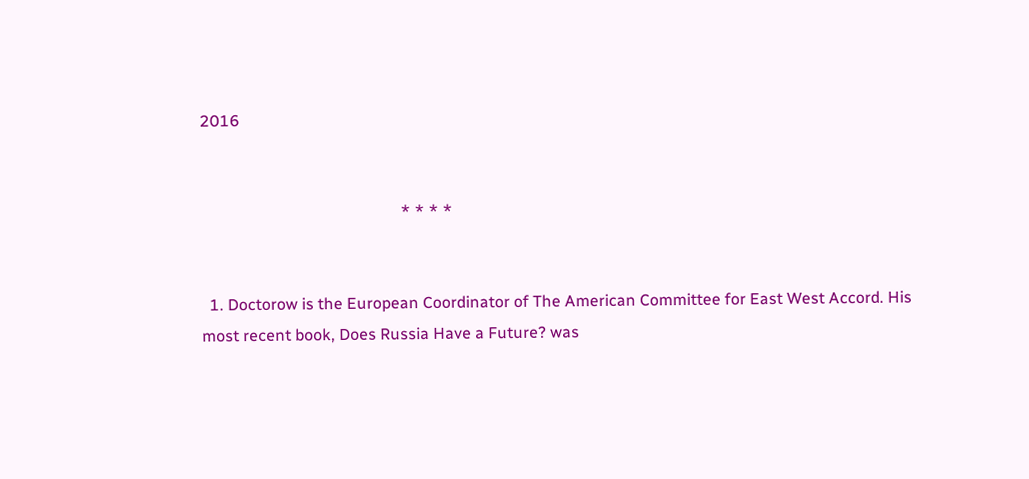2016


                                                  * * * *


  1. Doctorow is the European Coordinator of The American Committee for East West Accord. His most recent book, Does Russia Have a Future? was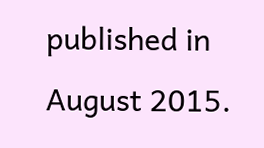published in August 2015.